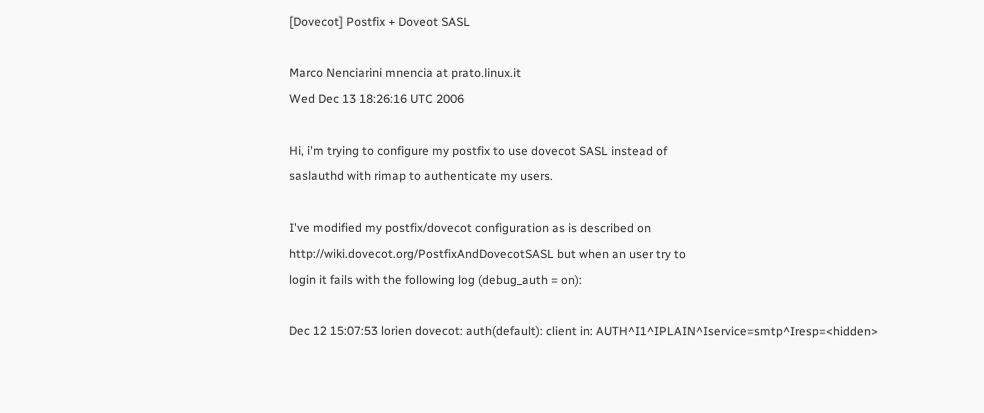[Dovecot] Postfix + Doveot SASL

Marco Nenciarini mnencia at prato.linux.it
Wed Dec 13 18:26:16 UTC 2006

Hi, i'm trying to configure my postfix to use dovecot SASL instead of
saslauthd with rimap to authenticate my users.

I've modified my postfix/dovecot configuration as is described on
http://wiki.dovecot.org/PostfixAndDovecotSASL but when an user try to
login it fails with the following log (debug_auth = on):

Dec 12 15:07:53 lorien dovecot: auth(default): client in: AUTH^I1^IPLAIN^Iservice=smtp^Iresp=<hidden>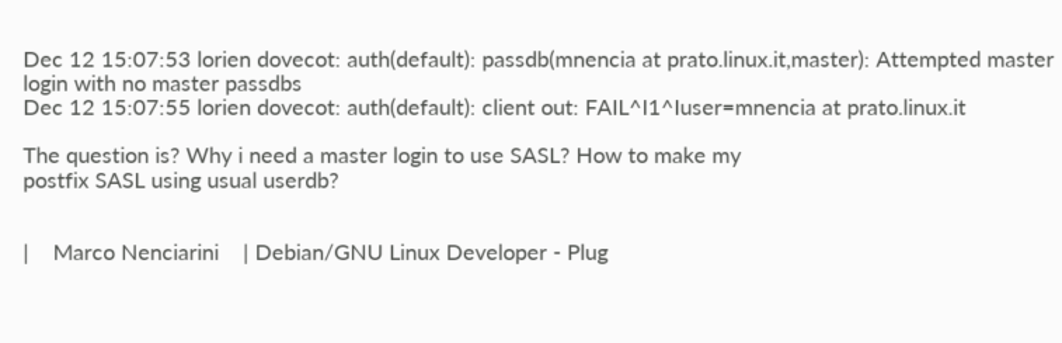Dec 12 15:07:53 lorien dovecot: auth(default): passdb(mnencia at prato.linux.it,master): Attempted master login with no master passdbs
Dec 12 15:07:55 lorien dovecot: auth(default): client out: FAIL^I1^Iuser=mnencia at prato.linux.it

The question is? Why i need a master login to use SASL? How to make my
postfix SASL using usual userdb?


|    Marco Nenciarini    | Debian/GNU Linux Developer - Plug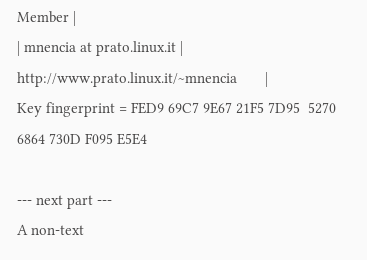Member |
| mnencia at prato.linux.it | http://www.prato.linux.it/~mnencia       |
Key fingerprint = FED9 69C7 9E67 21F5 7D95  5270 6864 730D F095 E5E4

--- next part ---
A non-text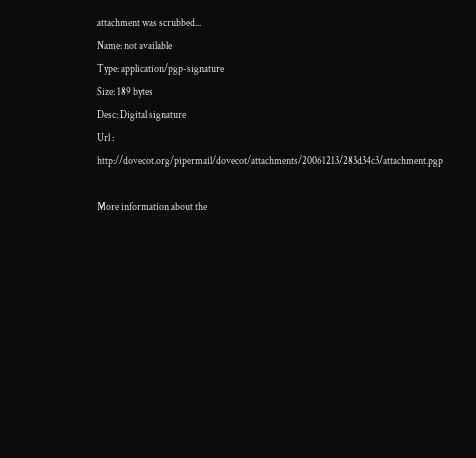attachment was scrubbed...
Name: not available
Type: application/pgp-signature
Size: 189 bytes
Desc: Digital signature
Url : http://dovecot.org/pipermail/dovecot/attachments/20061213/283d34c3/attachment.pgp

More information about the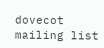dovecot mailing list